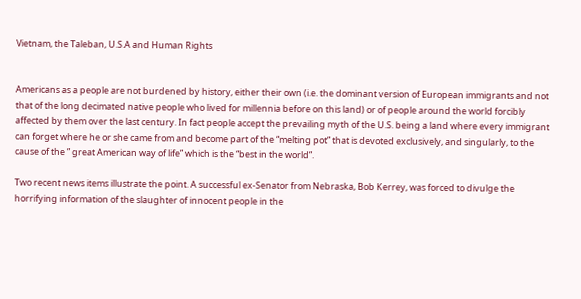Vietnam, the Taleban, U.S.A and Human Rights


Americans as a people are not burdened by history, either their own (i.e. the dominant version of European immigrants and not that of the long decimated native people who lived for millennia before on this land) or of people around the world forcibly affected by them over the last century. In fact people accept the prevailing myth of the U.S. being a land where every immigrant can forget where he or she came from and become part of the “melting pot” that is devoted exclusively, and singularly, to the cause of the ” great American way of life” which is the “best in the world”.

Two recent news items illustrate the point. A successful ex-Senator from Nebraska, Bob Kerrey, was forced to divulge the horrifying information of the slaughter of innocent people in the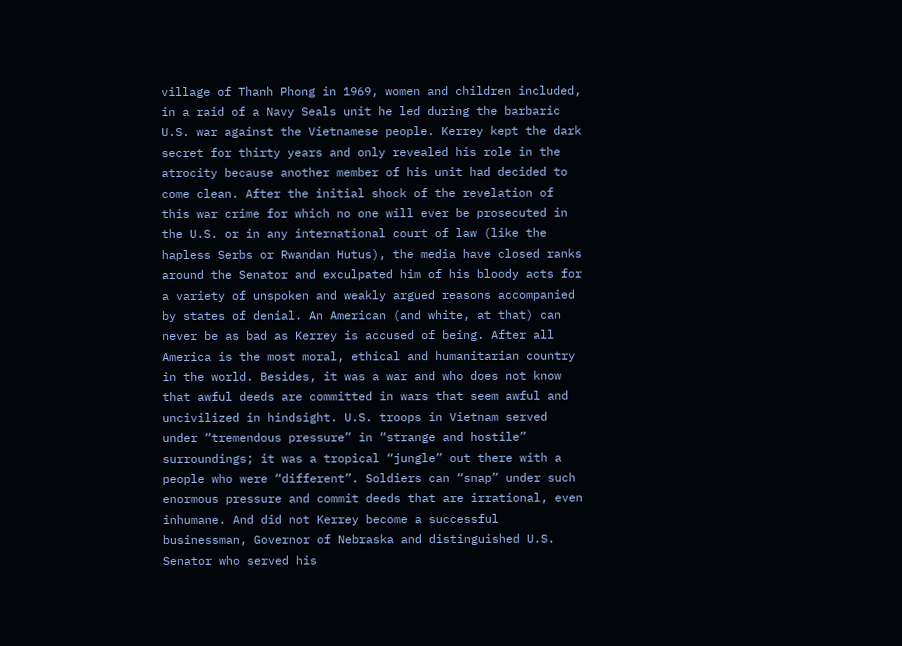village of Thanh Phong in 1969, women and children included, in a raid of a Navy Seals unit he led during the barbaric U.S. war against the Vietnamese people. Kerrey kept the dark secret for thirty years and only revealed his role in the atrocity because another member of his unit had decided to come clean. After the initial shock of the revelation of this war crime for which no one will ever be prosecuted in the U.S. or in any international court of law (like the hapless Serbs or Rwandan Hutus), the media have closed ranks around the Senator and exculpated him of his bloody acts for a variety of unspoken and weakly argued reasons accompanied by states of denial. An American (and white, at that) can never be as bad as Kerrey is accused of being. After all America is the most moral, ethical and humanitarian country in the world. Besides, it was a war and who does not know that awful deeds are committed in wars that seem awful and uncivilized in hindsight. U.S. troops in Vietnam served under “tremendous pressure” in “strange and hostile” surroundings; it was a tropical “jungle” out there with a people who were “different”. Soldiers can “snap” under such enormous pressure and commit deeds that are irrational, even inhumane. And did not Kerrey become a successful businessman, Governor of Nebraska and distinguished U.S. Senator who served his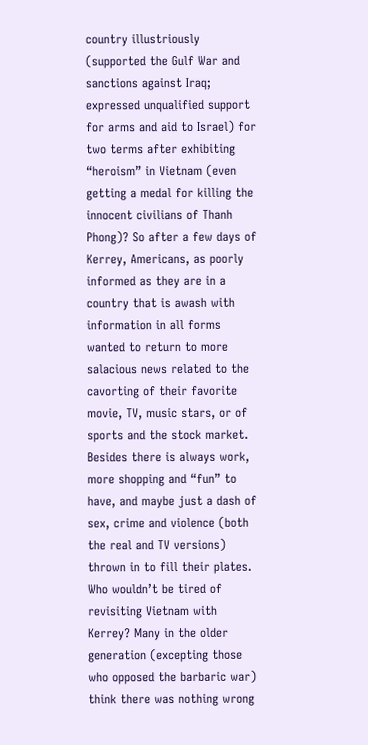country illustriously (supported the Gulf War and sanctions against Iraq; expressed unqualified support for arms and aid to Israel) for two terms after exhibiting “heroism” in Vietnam (even getting a medal for killing the innocent civilians of Thanh Phong)? So after a few days of Kerrey, Americans, as poorly informed as they are in a country that is awash with information in all forms wanted to return to more salacious news related to the cavorting of their favorite movie, TV, music stars, or of sports and the stock market. Besides there is always work, more shopping and “fun” to have, and maybe just a dash of sex, crime and violence (both the real and TV versions) thrown in to fill their plates. Who wouldn’t be tired of revisiting Vietnam with Kerrey? Many in the older generation (excepting those who opposed the barbaric war) think there was nothing wrong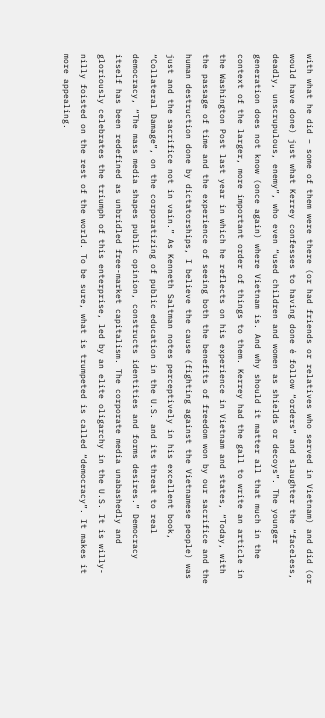with what he did – some of them were there (or had friends or relatives who served in Vietnam) and did (or would have done) just what Kerrey confesses to having done é follow “orders” and slaughter the “faceless, deadly, unscrupulous, enemy”, who even “used children and women as shields or decoys”. The younger generation does not know (once again) where Vietnam is. And why should it matter all that much in the context of the larger, more important order of things to them. Kerrey had the gall to write an article in the Washington Post last year in which he reflects on his experience in Vietnam and states, “Today, with the passage of time and the experience of seeing both the benefits of freedom won by our sacrifice and the human destruction done by dictatorships, I believe the cause (fighting against the Vietnamese people) was just and the sacrifice not in vain.” As Kenneth Saltman notes perceptively in his excellent book, “Collateral Damage”, on the corporatizing of public education in the U.S. and its threat to real democracy, “The mass media shapes public opinion, constructs identities and forms desires.” Democracy itself has been redefined as unbridled free-market capitalism. The corporate media unabashedly and gloriously celebrates the triumph of this enterprise, led by an elite oligarchy in the U.S. It is willy-nilly foisted on the rest of the world. To be sure, what is trumpeted is called “democracy”. It makes it more appealing.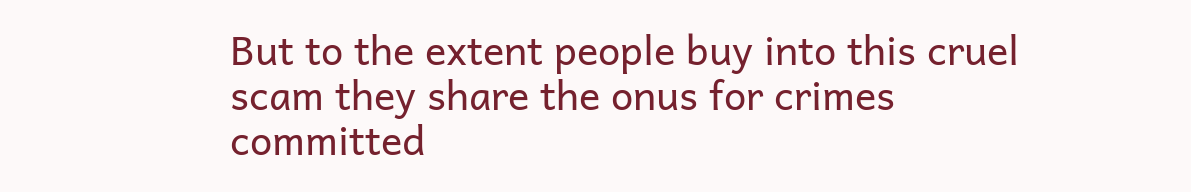But to the extent people buy into this cruel scam they share the onus for crimes committed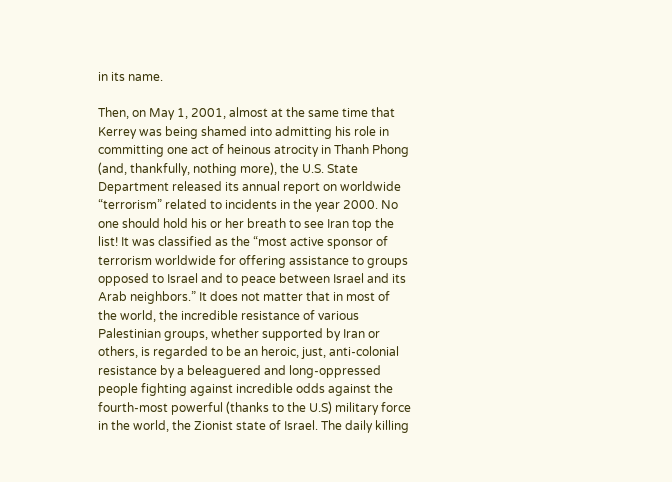in its name.

Then, on May 1, 2001, almost at the same time that Kerrey was being shamed into admitting his role in committing one act of heinous atrocity in Thanh Phong (and, thankfully, nothing more), the U.S. State Department released its annual report on worldwide “terrorism” related to incidents in the year 2000. No one should hold his or her breath to see Iran top the list! It was classified as the “most active sponsor of terrorism worldwide for offering assistance to groups opposed to Israel and to peace between Israel and its Arab neighbors.” It does not matter that in most of the world, the incredible resistance of various Palestinian groups, whether supported by Iran or others, is regarded to be an heroic, just, anti-colonial resistance by a beleaguered and long-oppressed people fighting against incredible odds against the fourth-most powerful (thanks to the U.S) military force in the world, the Zionist state of Israel. The daily killing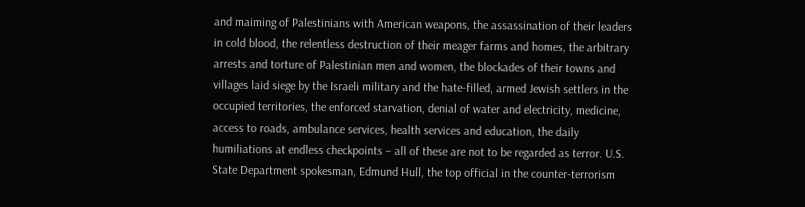and maiming of Palestinians with American weapons, the assassination of their leaders in cold blood, the relentless destruction of their meager farms and homes, the arbitrary arrests and torture of Palestinian men and women, the blockades of their towns and villages laid siege by the Israeli military and the hate-filled, armed Jewish settlers in the occupied territories, the enforced starvation, denial of water and electricity, medicine, access to roads, ambulance services, health services and education, the daily humiliations at endless checkpoints – all of these are not to be regarded as terror. U.S. State Department spokesman, Edmund Hull, the top official in the counter-terrorism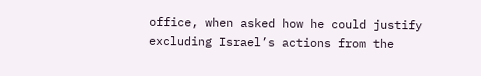office, when asked how he could justify excluding Israel’s actions from the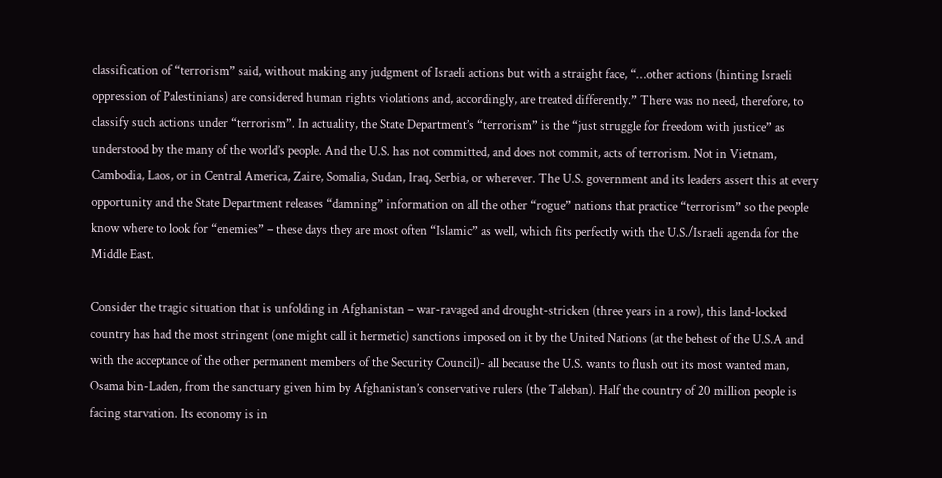classification of “terrorism” said, without making any judgment of Israeli actions but with a straight face, “…other actions (hinting Israeli oppression of Palestinians) are considered human rights violations and, accordingly, are treated differently.” There was no need, therefore, to classify such actions under “terrorism”. In actuality, the State Department’s “terrorism” is the “just struggle for freedom with justice” as understood by the many of the world’s people. And the U.S. has not committed, and does not commit, acts of terrorism. Not in Vietnam, Cambodia, Laos, or in Central America, Zaire, Somalia, Sudan, Iraq, Serbia, or wherever. The U.S. government and its leaders assert this at every opportunity and the State Department releases “damning” information on all the other “rogue” nations that practice “terrorism” so the people know where to look for “enemies” – these days they are most often “Islamic” as well, which fits perfectly with the U.S./Israeli agenda for the Middle East.

Consider the tragic situation that is unfolding in Afghanistan – war-ravaged and drought-stricken (three years in a row), this land-locked country has had the most stringent (one might call it hermetic) sanctions imposed on it by the United Nations (at the behest of the U.S.A and with the acceptance of the other permanent members of the Security Council)- all because the U.S. wants to flush out its most wanted man, Osama bin-Laden, from the sanctuary given him by Afghanistan’s conservative rulers (the Taleban). Half the country of 20 million people is facing starvation. Its economy is in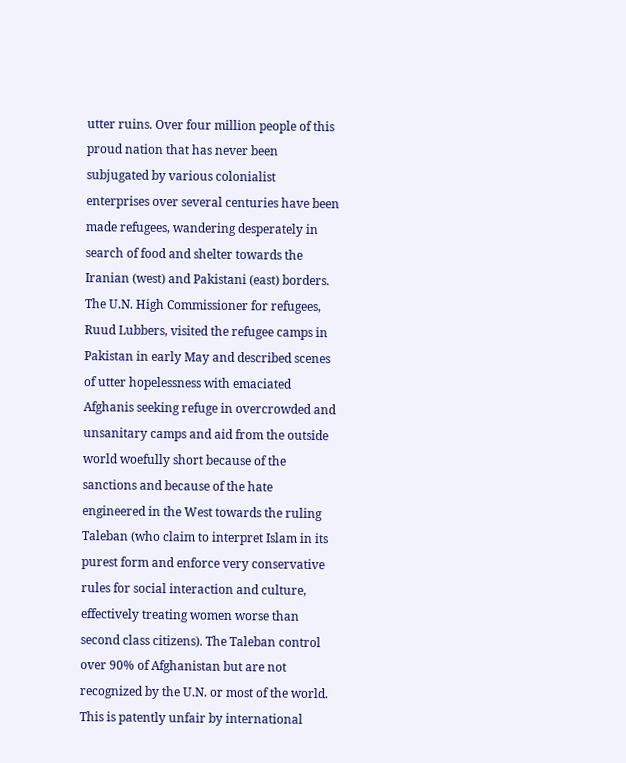utter ruins. Over four million people of this proud nation that has never been subjugated by various colonialist enterprises over several centuries have been made refugees, wandering desperately in search of food and shelter towards the Iranian (west) and Pakistani (east) borders. The U.N. High Commissioner for refugees, Ruud Lubbers, visited the refugee camps in Pakistan in early May and described scenes of utter hopelessness with emaciated Afghanis seeking refuge in overcrowded and unsanitary camps and aid from the outside world woefully short because of the sanctions and because of the hate engineered in the West towards the ruling Taleban (who claim to interpret Islam in its purest form and enforce very conservative rules for social interaction and culture, effectively treating women worse than second class citizens). The Taleban control over 90% of Afghanistan but are not recognized by the U.N. or most of the world. This is patently unfair by international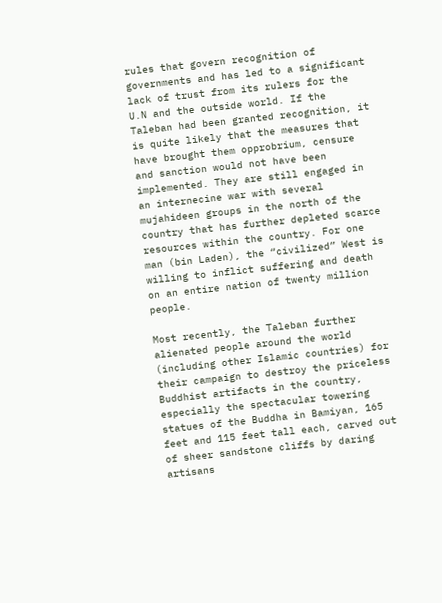rules that govern recognition of governments and has led to a significant lack of trust from its rulers for the U.N and the outside world. If the Taleban had been granted recognition, it is quite likely that the measures that have brought them opprobrium, censure and sanction would not have been implemented. They are still engaged in an internecine war with several mujahideen groups in the north of the country that has further depleted scarce resources within the country. For one man (bin Laden), the “civilized” West is willing to inflict suffering and death on an entire nation of twenty million people.

Most recently, the Taleban further alienated people around the world (including other Islamic countries) for their campaign to destroy the priceless Buddhist artifacts in the country, especially the spectacular towering statues of the Buddha in Bamiyan, 165 feet and 115 feet tall each, carved out of sheer sandstone cliffs by daring artisans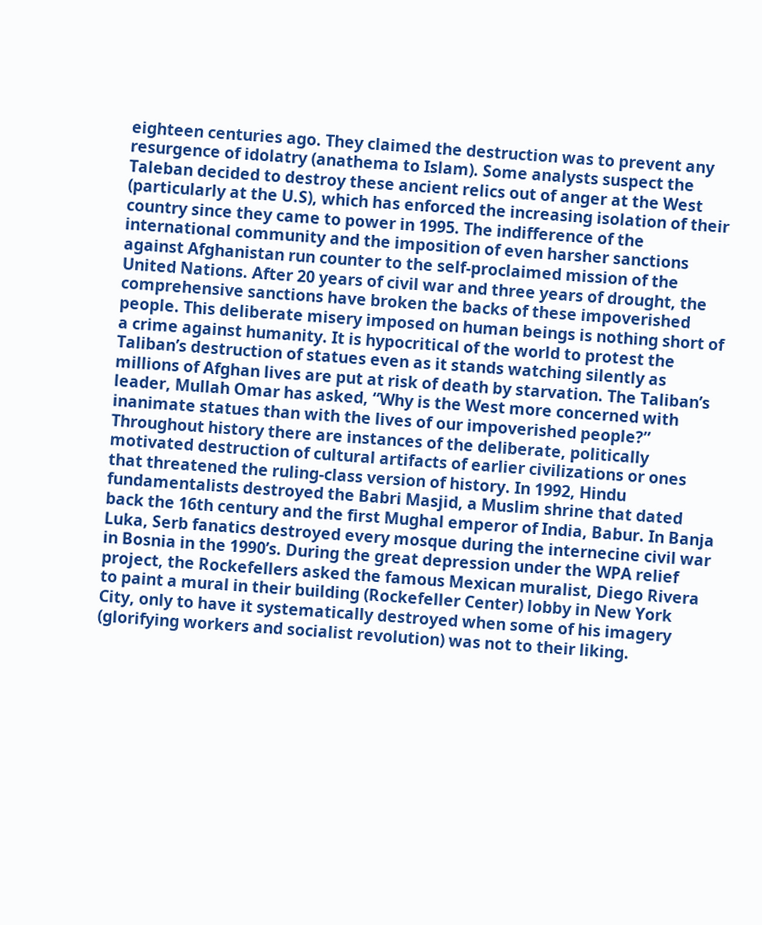eighteen centuries ago. They claimed the destruction was to prevent any resurgence of idolatry (anathema to Islam). Some analysts suspect the Taleban decided to destroy these ancient relics out of anger at the West (particularly at the U.S), which has enforced the increasing isolation of their country since they came to power in 1995. The indifference of the international community and the imposition of even harsher sanctions against Afghanistan run counter to the self-proclaimed mission of the United Nations. After 20 years of civil war and three years of drought, the comprehensive sanctions have broken the backs of these impoverished people. This deliberate misery imposed on human beings is nothing short of a crime against humanity. It is hypocritical of the world to protest the Taliban’s destruction of statues even as it stands watching silently as millions of Afghan lives are put at risk of death by starvation. The Taliban’s leader, Mullah Omar has asked, “Why is the West more concerned with inanimate statues than with the lives of our impoverished people?” Throughout history there are instances of the deliberate, politically motivated destruction of cultural artifacts of earlier civilizations or ones that threatened the ruling-class version of history. In 1992, Hindu fundamentalists destroyed the Babri Masjid, a Muslim shrine that dated back the 16th century and the first Mughal emperor of India, Babur. In Banja Luka, Serb fanatics destroyed every mosque during the internecine civil war in Bosnia in the 1990’s. During the great depression under the WPA relief project, the Rockefellers asked the famous Mexican muralist, Diego Rivera to paint a mural in their building (Rockefeller Center) lobby in New York City, only to have it systematically destroyed when some of his imagery (glorifying workers and socialist revolution) was not to their liking.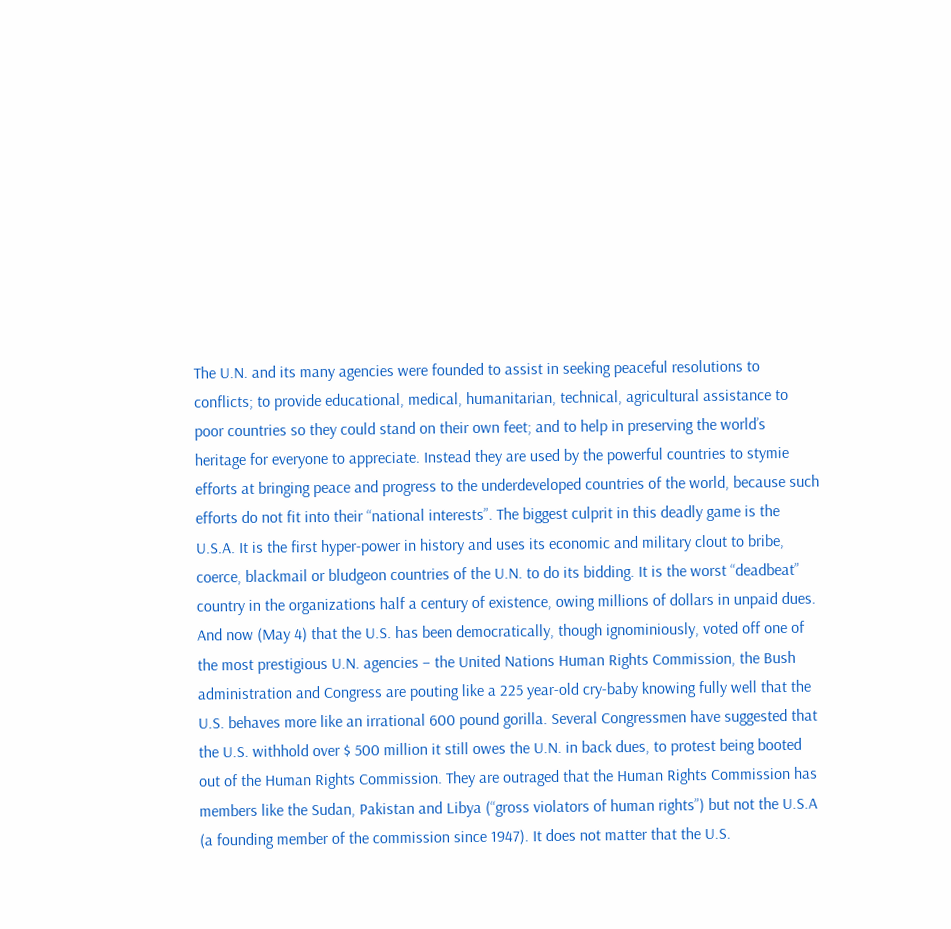The U.N. and its many agencies were founded to assist in seeking peaceful resolutions to conflicts; to provide educational, medical, humanitarian, technical, agricultural assistance to poor countries so they could stand on their own feet; and to help in preserving the world’s heritage for everyone to appreciate. Instead they are used by the powerful countries to stymie efforts at bringing peace and progress to the underdeveloped countries of the world, because such efforts do not fit into their “national interests”. The biggest culprit in this deadly game is the U.S.A. It is the first hyper-power in history and uses its economic and military clout to bribe, coerce, blackmail or bludgeon countries of the U.N. to do its bidding. It is the worst “deadbeat” country in the organizations half a century of existence, owing millions of dollars in unpaid dues. And now (May 4) that the U.S. has been democratically, though ignominiously, voted off one of the most prestigious U.N. agencies – the United Nations Human Rights Commission, the Bush administration and Congress are pouting like a 225 year-old cry-baby knowing fully well that the U.S. behaves more like an irrational 600 pound gorilla. Several Congressmen have suggested that the U.S. withhold over $ 500 million it still owes the U.N. in back dues, to protest being booted out of the Human Rights Commission. They are outraged that the Human Rights Commission has members like the Sudan, Pakistan and Libya (“gross violators of human rights”) but not the U.S.A (a founding member of the commission since 1947). It does not matter that the U.S.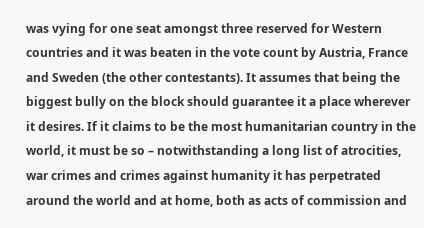was vying for one seat amongst three reserved for Western countries and it was beaten in the vote count by Austria, France and Sweden (the other contestants). It assumes that being the biggest bully on the block should guarantee it a place wherever it desires. If it claims to be the most humanitarian country in the world, it must be so – notwithstanding a long list of atrocities, war crimes and crimes against humanity it has perpetrated around the world and at home, both as acts of commission and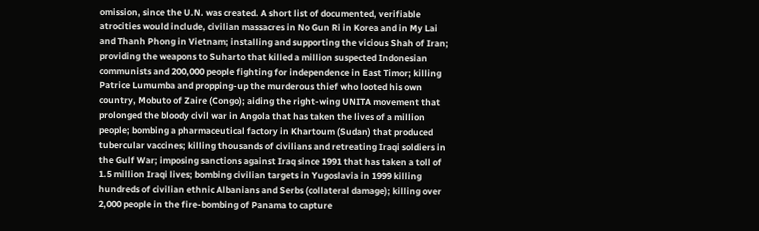omission, since the U.N. was created. A short list of documented, verifiable atrocities would include, civilian massacres in No Gun Ri in Korea and in My Lai and Thanh Phong in Vietnam; installing and supporting the vicious Shah of Iran; providing the weapons to Suharto that killed a million suspected Indonesian communists and 200,000 people fighting for independence in East Timor; killing Patrice Lumumba and propping-up the murderous thief who looted his own country, Mobuto of Zaire (Congo); aiding the right-wing UNITA movement that prolonged the bloody civil war in Angola that has taken the lives of a million people; bombing a pharmaceutical factory in Khartoum (Sudan) that produced tubercular vaccines; killing thousands of civilians and retreating Iraqi soldiers in the Gulf War; imposing sanctions against Iraq since 1991 that has taken a toll of 1.5 million Iraqi lives; bombing civilian targets in Yugoslavia in 1999 killing hundreds of civilian ethnic Albanians and Serbs (collateral damage); killing over 2,000 people in the fire-bombing of Panama to capture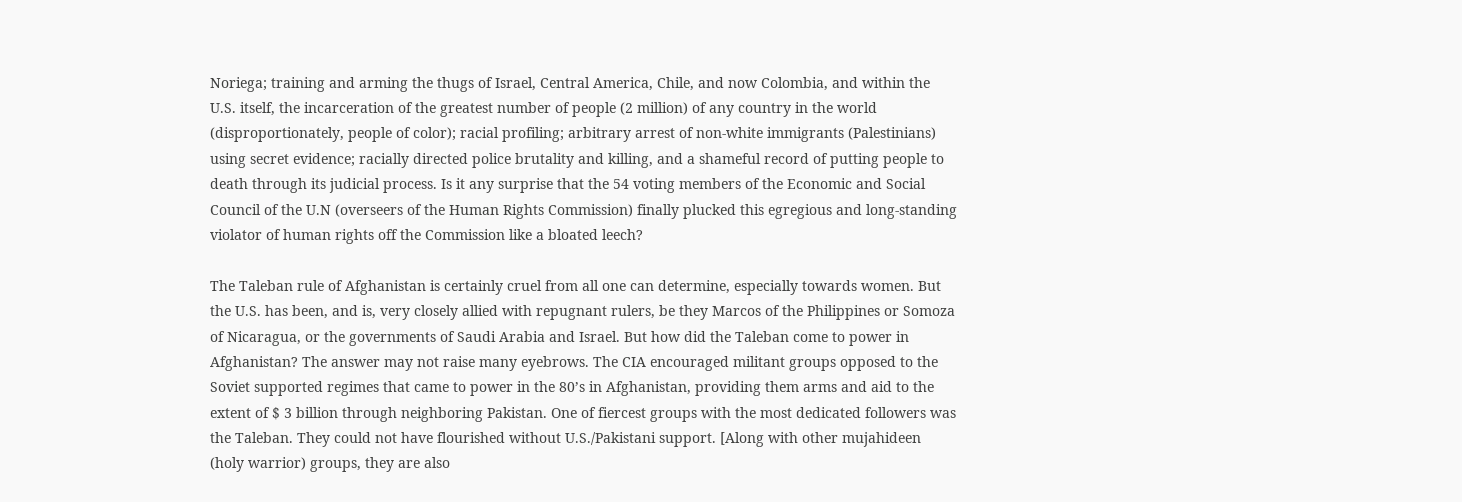Noriega; training and arming the thugs of Israel, Central America, Chile, and now Colombia, and within the U.S. itself, the incarceration of the greatest number of people (2 million) of any country in the world (disproportionately, people of color); racial profiling; arbitrary arrest of non-white immigrants (Palestinians) using secret evidence; racially directed police brutality and killing, and a shameful record of putting people to death through its judicial process. Is it any surprise that the 54 voting members of the Economic and Social Council of the U.N (overseers of the Human Rights Commission) finally plucked this egregious and long-standing violator of human rights off the Commission like a bloated leech?

The Taleban rule of Afghanistan is certainly cruel from all one can determine, especially towards women. But the U.S. has been, and is, very closely allied with repugnant rulers, be they Marcos of the Philippines or Somoza of Nicaragua, or the governments of Saudi Arabia and Israel. But how did the Taleban come to power in Afghanistan? The answer may not raise many eyebrows. The CIA encouraged militant groups opposed to the Soviet supported regimes that came to power in the 80’s in Afghanistan, providing them arms and aid to the extent of $ 3 billion through neighboring Pakistan. One of fiercest groups with the most dedicated followers was the Taleban. They could not have flourished without U.S./Pakistani support. [Along with other mujahideen (holy warrior) groups, they are also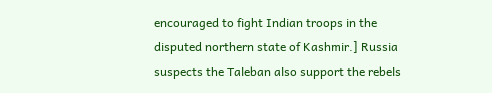encouraged to fight Indian troops in the disputed northern state of Kashmir.] Russia suspects the Taleban also support the rebels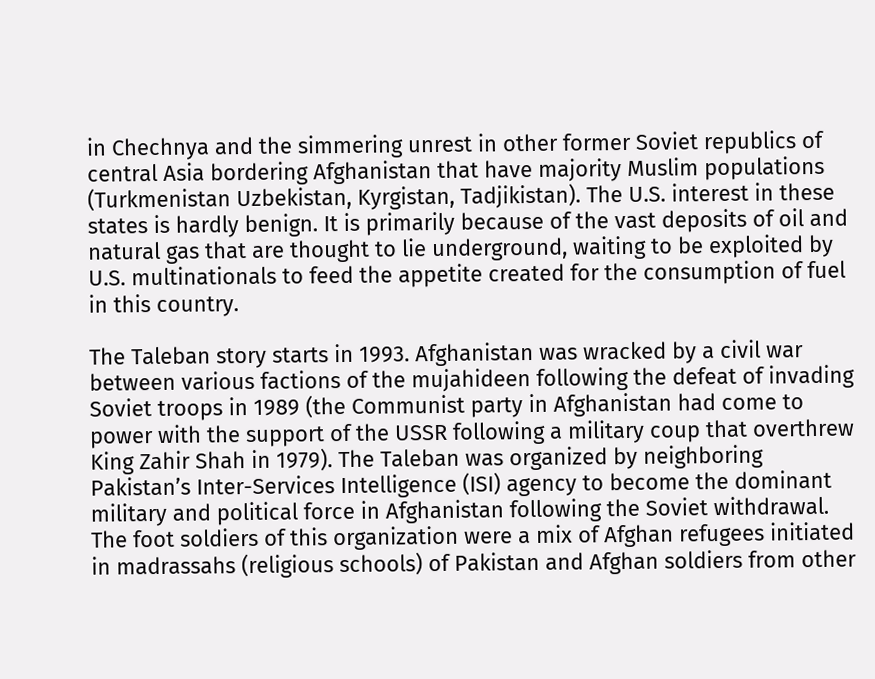in Chechnya and the simmering unrest in other former Soviet republics of central Asia bordering Afghanistan that have majority Muslim populations (Turkmenistan Uzbekistan, Kyrgistan, Tadjikistan). The U.S. interest in these states is hardly benign. It is primarily because of the vast deposits of oil and natural gas that are thought to lie underground, waiting to be exploited by U.S. multinationals to feed the appetite created for the consumption of fuel in this country.

The Taleban story starts in 1993. Afghanistan was wracked by a civil war between various factions of the mujahideen following the defeat of invading Soviet troops in 1989 (the Communist party in Afghanistan had come to power with the support of the USSR following a military coup that overthrew King Zahir Shah in 1979). The Taleban was organized by neighboring Pakistan’s Inter-Services Intelligence (ISI) agency to become the dominant military and political force in Afghanistan following the Soviet withdrawal. The foot soldiers of this organization were a mix of Afghan refugees initiated in madrassahs (religious schools) of Pakistan and Afghan soldiers from other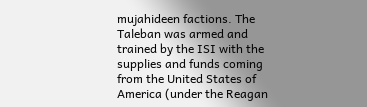mujahideen factions. The Taleban was armed and trained by the ISI with the supplies and funds coming from the United States of America (under the Reagan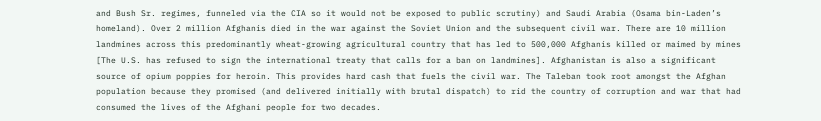and Bush Sr. regimes, funneled via the CIA so it would not be exposed to public scrutiny) and Saudi Arabia (Osama bin-Laden’s homeland). Over 2 million Afghanis died in the war against the Soviet Union and the subsequent civil war. There are 10 million landmines across this predominantly wheat-growing agricultural country that has led to 500,000 Afghanis killed or maimed by mines [The U.S. has refused to sign the international treaty that calls for a ban on landmines]. Afghanistan is also a significant source of opium poppies for heroin. This provides hard cash that fuels the civil war. The Taleban took root amongst the Afghan population because they promised (and delivered initially with brutal dispatch) to rid the country of corruption and war that had consumed the lives of the Afghani people for two decades.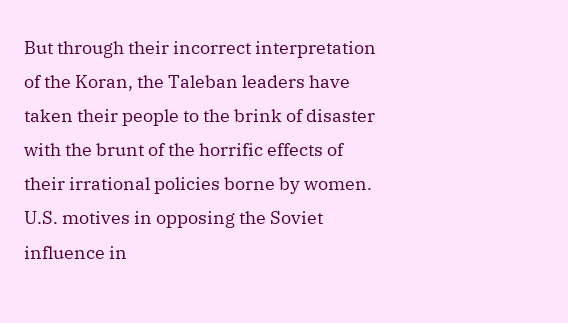But through their incorrect interpretation of the Koran, the Taleban leaders have taken their people to the brink of disaster with the brunt of the horrific effects of their irrational policies borne by women. U.S. motives in opposing the Soviet influence in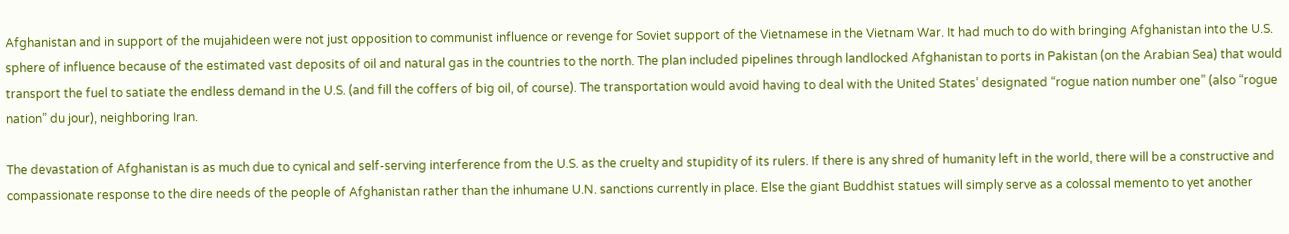Afghanistan and in support of the mujahideen were not just opposition to communist influence or revenge for Soviet support of the Vietnamese in the Vietnam War. It had much to do with bringing Afghanistan into the U.S. sphere of influence because of the estimated vast deposits of oil and natural gas in the countries to the north. The plan included pipelines through landlocked Afghanistan to ports in Pakistan (on the Arabian Sea) that would transport the fuel to satiate the endless demand in the U.S. (and fill the coffers of big oil, of course). The transportation would avoid having to deal with the United States’ designated “rogue nation number one” (also “rogue nation” du jour), neighboring Iran.

The devastation of Afghanistan is as much due to cynical and self-serving interference from the U.S. as the cruelty and stupidity of its rulers. If there is any shred of humanity left in the world, there will be a constructive and compassionate response to the dire needs of the people of Afghanistan rather than the inhumane U.N. sanctions currently in place. Else the giant Buddhist statues will simply serve as a colossal memento to yet another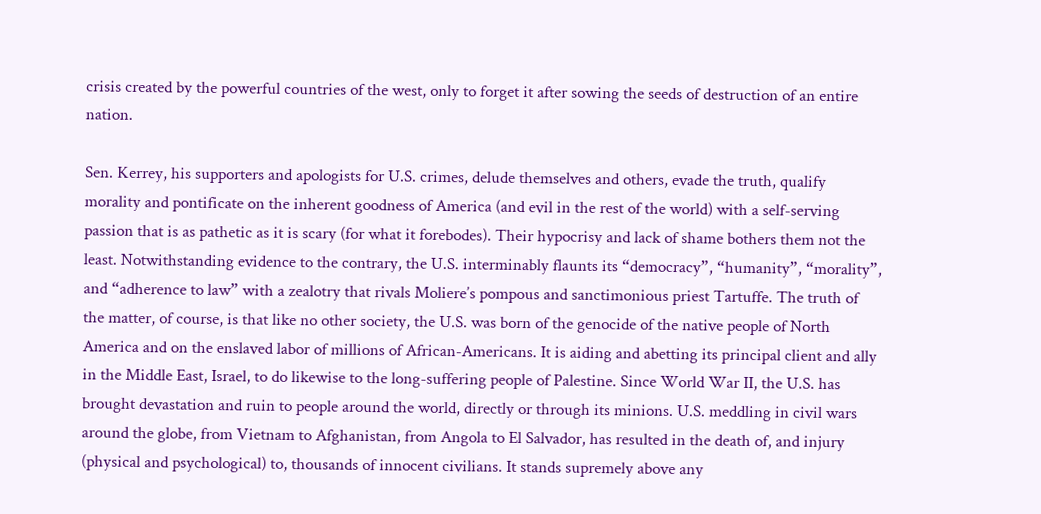crisis created by the powerful countries of the west, only to forget it after sowing the seeds of destruction of an entire nation.

Sen. Kerrey, his supporters and apologists for U.S. crimes, delude themselves and others, evade the truth, qualify morality and pontificate on the inherent goodness of America (and evil in the rest of the world) with a self-serving passion that is as pathetic as it is scary (for what it forebodes). Their hypocrisy and lack of shame bothers them not the least. Notwithstanding evidence to the contrary, the U.S. interminably flaunts its “democracy”, “humanity”, “morality”, and “adherence to law” with a zealotry that rivals Moliere’s pompous and sanctimonious priest Tartuffe. The truth of the matter, of course, is that like no other society, the U.S. was born of the genocide of the native people of North America and on the enslaved labor of millions of African-Americans. It is aiding and abetting its principal client and ally in the Middle East, Israel, to do likewise to the long-suffering people of Palestine. Since World War II, the U.S. has brought devastation and ruin to people around the world, directly or through its minions. U.S. meddling in civil wars around the globe, from Vietnam to Afghanistan, from Angola to El Salvador, has resulted in the death of, and injury (physical and psychological) to, thousands of innocent civilians. It stands supremely above any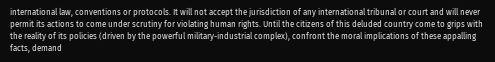international law, conventions or protocols. It will not accept the jurisdiction of any international tribunal or court and will never permit its actions to come under scrutiny for violating human rights. Until the citizens of this deluded country come to grips with the reality of its policies (driven by the powerful military-industrial complex), confront the moral implications of these appalling facts, demand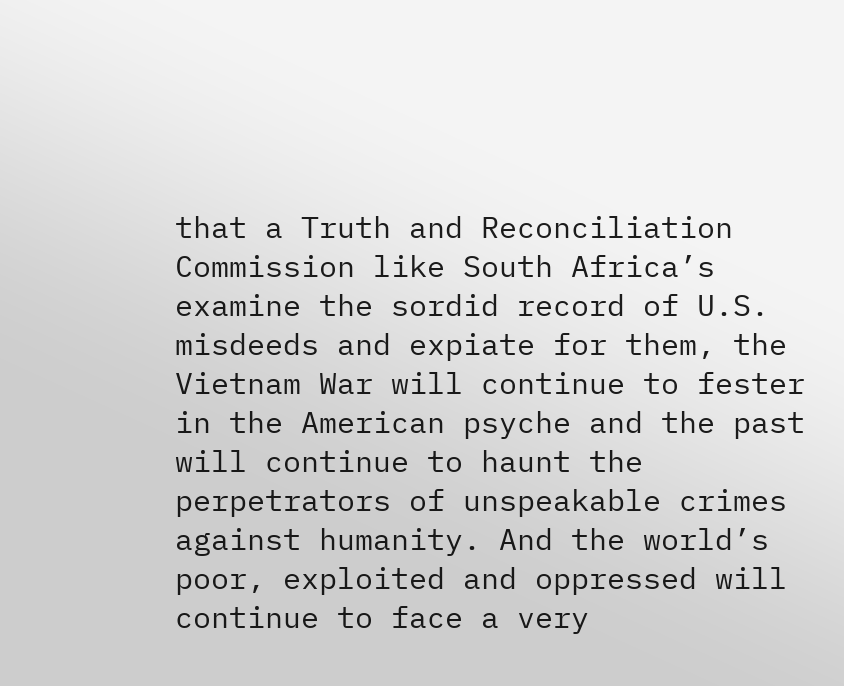that a Truth and Reconciliation Commission like South Africa’s examine the sordid record of U.S. misdeeds and expiate for them, the Vietnam War will continue to fester in the American psyche and the past will continue to haunt the perpetrators of unspeakable crimes against humanity. And the world’s poor, exploited and oppressed will continue to face a very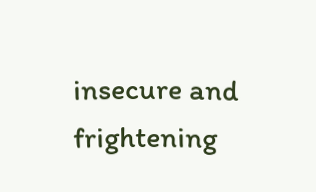insecure and frightening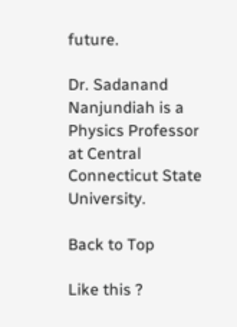future.

Dr. Sadanand Nanjundiah is a Physics Professor at Central Connecticut State University.

Back to Top

Like this ?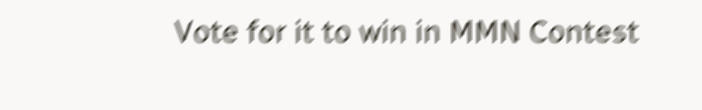Vote for it to win in MMN Contest